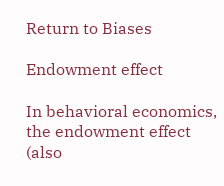Return to Biases

Endowment effect

In behavioral economics, the endowment effect (also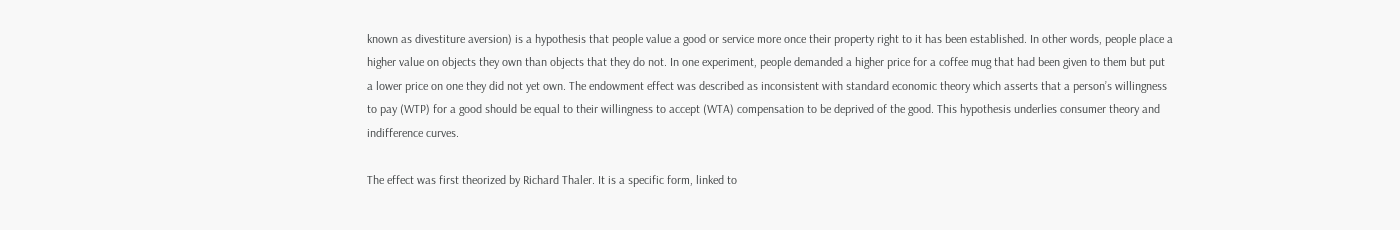known as divestiture aversion) is a hypothesis that people value a good or service more once their property right to it has been established. In other words, people place a higher value on objects they own than objects that they do not. In one experiment, people demanded a higher price for a coffee mug that had been given to them but put a lower price on one they did not yet own. The endowment effect was described as inconsistent with standard economic theory which asserts that a person’s willingness to pay (WTP) for a good should be equal to their willingness to accept (WTA) compensation to be deprived of the good. This hypothesis underlies consumer theory and indifference curves.

The effect was first theorized by Richard Thaler. It is a specific form, linked to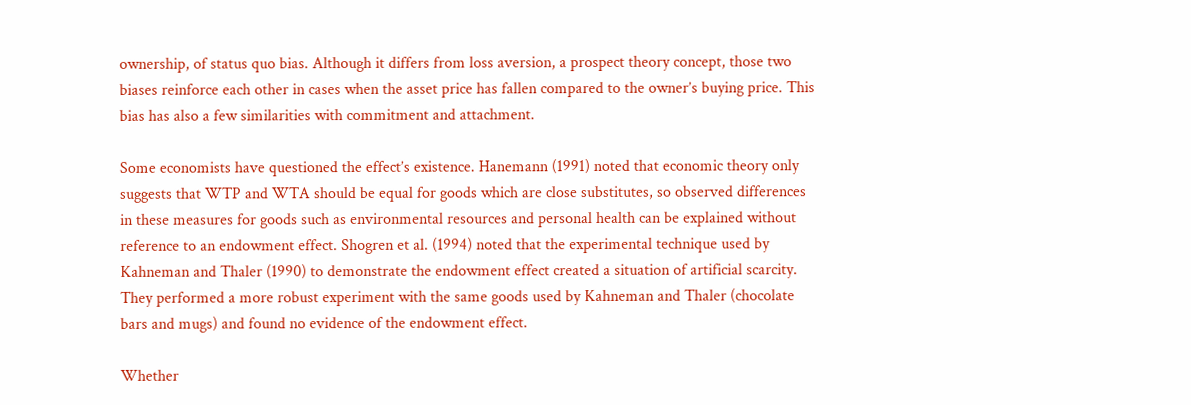ownership, of status quo bias. Although it differs from loss aversion, a prospect theory concept, those two biases reinforce each other in cases when the asset price has fallen compared to the owner’s buying price. This bias has also a few similarities with commitment and attachment.

Some economists have questioned the effect’s existence. Hanemann (1991) noted that economic theory only suggests that WTP and WTA should be equal for goods which are close substitutes, so observed differences in these measures for goods such as environmental resources and personal health can be explained without reference to an endowment effect. Shogren et al. (1994) noted that the experimental technique used by Kahneman and Thaler (1990) to demonstrate the endowment effect created a situation of artificial scarcity. They performed a more robust experiment with the same goods used by Kahneman and Thaler (chocolate bars and mugs) and found no evidence of the endowment effect.

Whether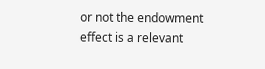or not the endowment effect is a relevant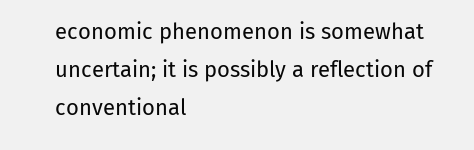economic phenomenon is somewhat uncertain; it is possibly a reflection of conventional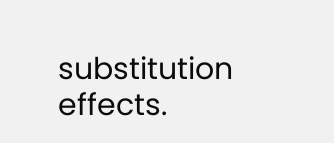substitution effects.